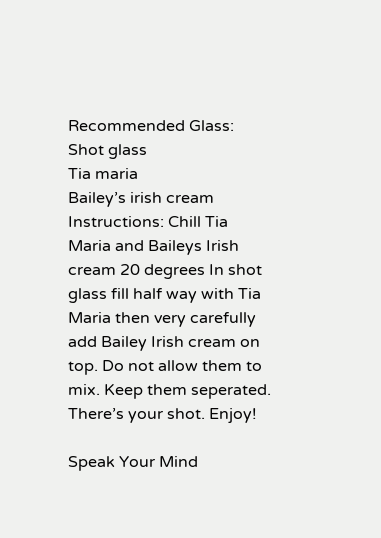Recommended Glass: Shot glass
Tia maria
Bailey’s irish cream
Instructions: Chill Tia Maria and Baileys Irish cream 20 degrees In shot glass fill half way with Tia Maria then very carefully add Bailey Irish cream on top. Do not allow them to mix. Keep them seperated. There’s your shot. Enjoy!

Speak Your Mind